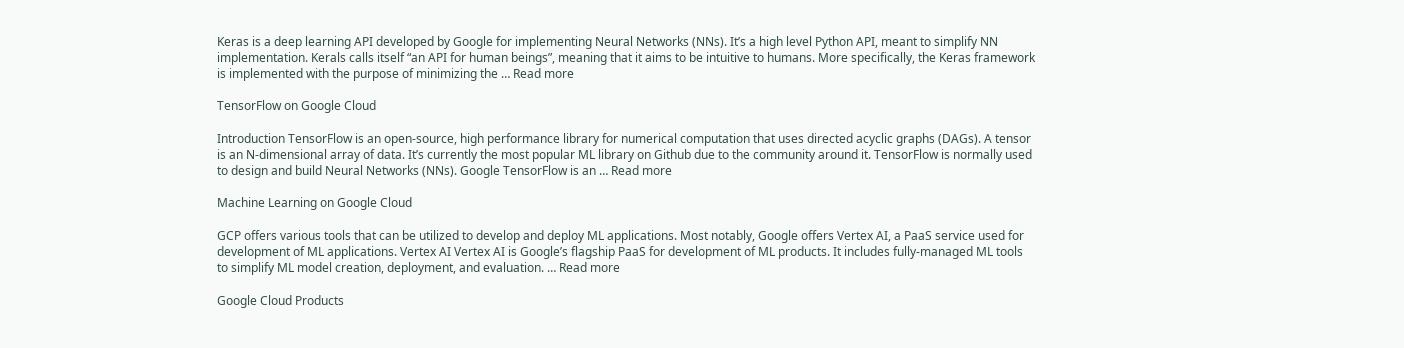Keras is a deep learning API developed by Google for implementing Neural Networks (NNs). It’s a high level Python API, meant to simplify NN implementation. Kerals calls itself “an API for human beings”, meaning that it aims to be intuitive to humans. More specifically, the Keras framework is implemented with the purpose of minimizing the … Read more

TensorFlow on Google Cloud

Introduction TensorFlow is an open-source, high performance library for numerical computation that uses directed acyclic graphs (DAGs). A tensor is an N-dimensional array of data. It’s currently the most popular ML library on Github due to the community around it. TensorFlow is normally used to design and build Neural Networks (NNs). Google TensorFlow is an … Read more

Machine Learning on Google Cloud

GCP offers various tools that can be utilized to develop and deploy ML applications. Most notably, Google offers Vertex AI, a PaaS service used for development of ML applications. Vertex AI Vertex AI is Google’s flagship PaaS for development of ML products. It includes fully-managed ML tools to simplify ML model creation, deployment, and evaluation. … Read more

Google Cloud Products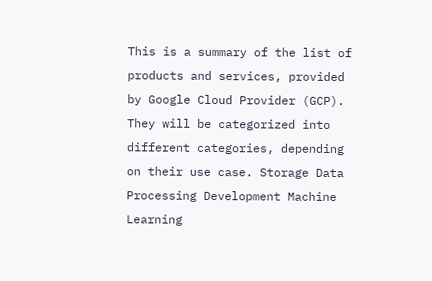This is a summary of the list of products and services, provided by Google Cloud Provider (GCP). They will be categorized into different categories, depending on their use case. Storage Data Processing Development Machine Learning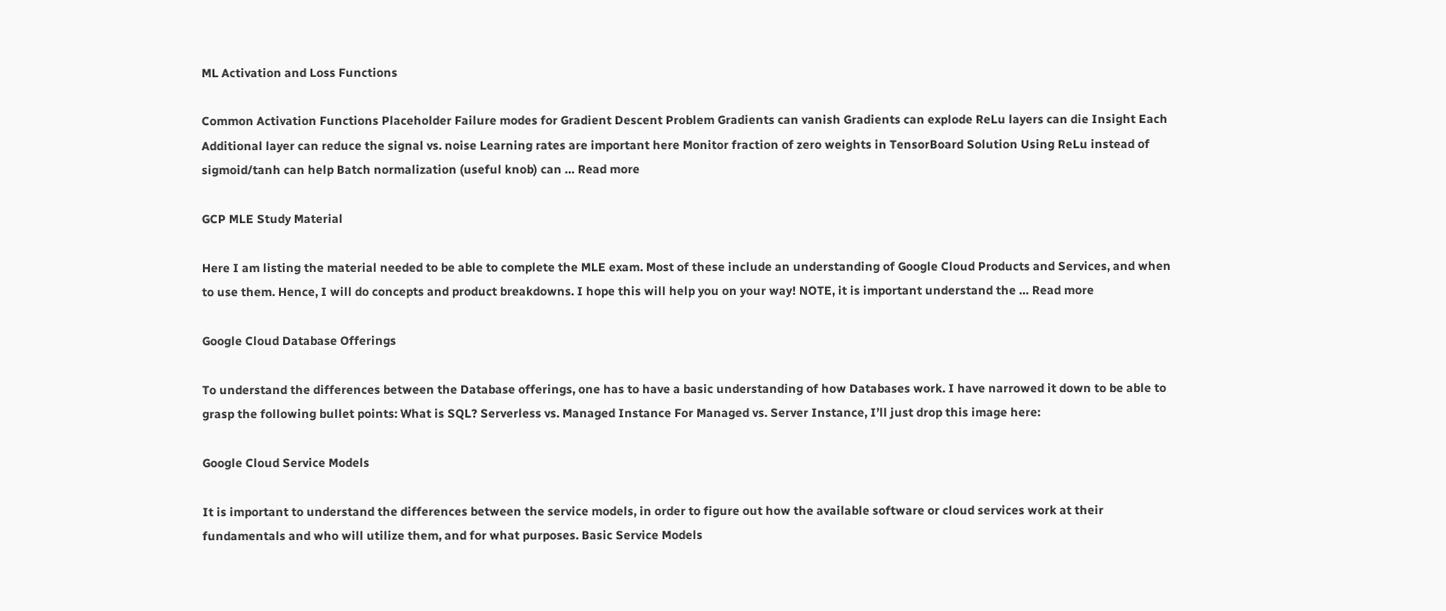ML Activation and Loss Functions

Common Activation Functions Placeholder Failure modes for Gradient Descent Problem Gradients can vanish Gradients can explode ReLu layers can die Insight Each Additional layer can reduce the signal vs. noise Learning rates are important here Monitor fraction of zero weights in TensorBoard Solution Using ReLu instead of sigmoid/tanh can help Batch normalization (useful knob) can … Read more

GCP MLE Study Material

Here I am listing the material needed to be able to complete the MLE exam. Most of these include an understanding of Google Cloud Products and Services, and when to use them. Hence, I will do concepts and product breakdowns. I hope this will help you on your way! NOTE, it is important understand the … Read more

Google Cloud Database Offerings

To understand the differences between the Database offerings, one has to have a basic understanding of how Databases work. I have narrowed it down to be able to grasp the following bullet points: What is SQL? Serverless vs. Managed Instance For Managed vs. Server Instance, I’ll just drop this image here:

Google Cloud Service Models

It is important to understand the differences between the service models, in order to figure out how the available software or cloud services work at their fundamentals and who will utilize them, and for what purposes. Basic Service Models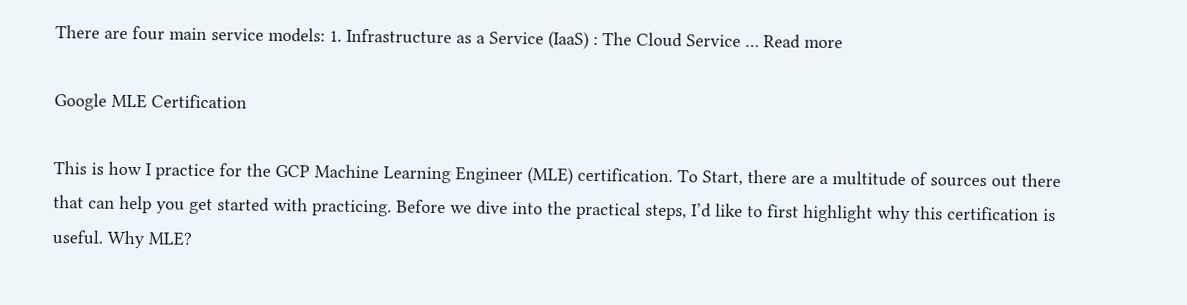There are four main service models: 1. Infrastructure as a Service (IaaS) : The Cloud Service … Read more

Google MLE Certification

This is how I practice for the GCP Machine Learning Engineer (MLE) certification. To Start, there are a multitude of sources out there that can help you get started with practicing. Before we dive into the practical steps, I’d like to first highlight why this certification is useful. Why MLE?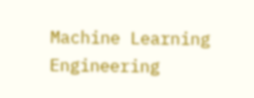Machine Learning Engineering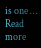is one … Read more